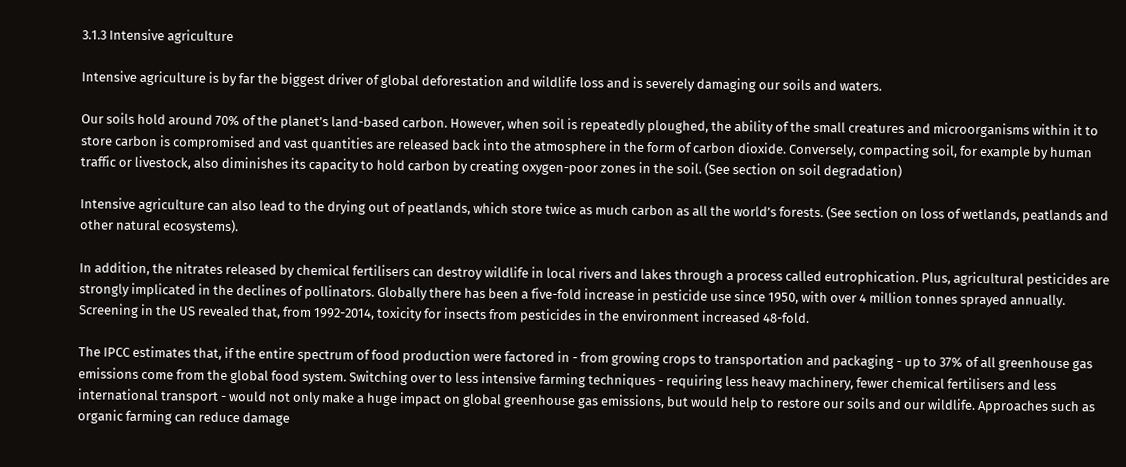3.1.3 Intensive agriculture

Intensive agriculture is by far the biggest driver of global deforestation and wildlife loss and is severely damaging our soils and waters.

Our soils hold around 70% of the planet’s land-based carbon. However, when soil is repeatedly ploughed, the ability of the small creatures and microorganisms within it to store carbon is compromised and vast quantities are released back into the atmosphere in the form of carbon dioxide. Conversely, compacting soil, for example by human traffic or livestock, also diminishes its capacity to hold carbon by creating oxygen-poor zones in the soil. (See section on soil degradation)

Intensive agriculture can also lead to the drying out of peatlands, which store twice as much carbon as all the world’s forests. (See section on loss of wetlands, peatlands and other natural ecosystems).

In addition, the nitrates released by chemical fertilisers can destroy wildlife in local rivers and lakes through a process called eutrophication. Plus, agricultural pesticides are strongly implicated in the declines of pollinators. Globally there has been a five-fold increase in pesticide use since 1950, with over 4 million tonnes sprayed annually. Screening in the US revealed that, from 1992-2014, toxicity for insects from pesticides in the environment increased 48-fold.

The IPCC estimates that, if the entire spectrum of food production were factored in - from growing crops to transportation and packaging - up to 37% of all greenhouse gas emissions come from the global food system. Switching over to less intensive farming techniques - requiring less heavy machinery, fewer chemical fertilisers and less international transport - would not only make a huge impact on global greenhouse gas emissions, but would help to restore our soils and our wildlife. Approaches such as organic farming can reduce damage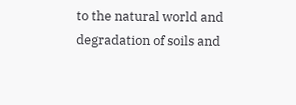to the natural world and degradation of soils and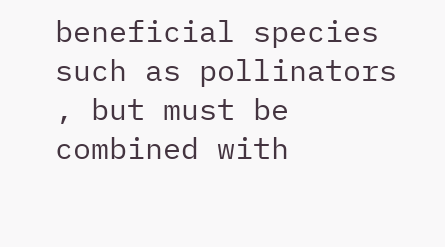beneficial species such as pollinators , but must be combined with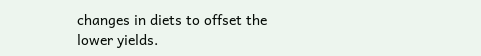changes in diets to offset the lower yields.